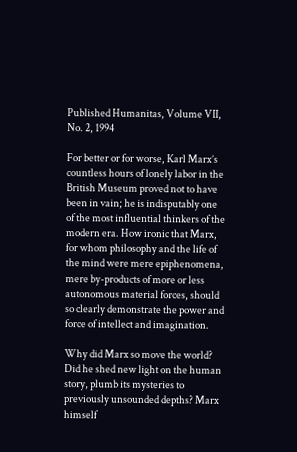Published Humanitas, Volume VII, No. 2, 1994

For better or for worse, Karl Marx’s countless hours of lonely labor in the British Museum proved not to have been in vain; he is indisputably one of the most influential thinkers of the modern era. How ironic that Marx, for whom philosophy and the life of the mind were mere epiphenomena, mere by-products of more or less autonomous material forces, should so clearly demonstrate the power and force of intellect and imagination.

Why did Marx so move the world? Did he shed new light on the human story, plumb its mysteries to previously unsounded depths? Marx himself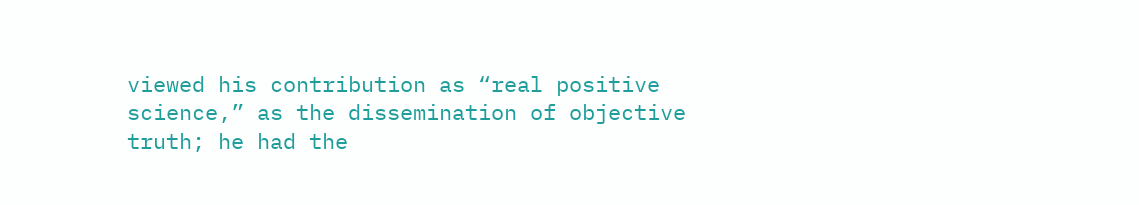viewed his contribution as “real positive science,” as the dissemination of objective truth; he had the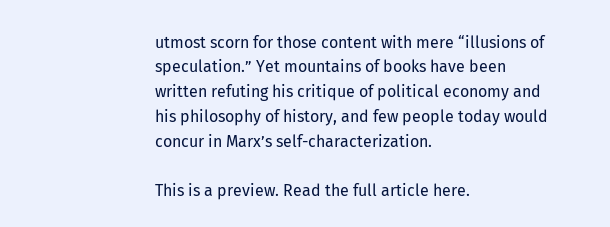utmost scorn for those content with mere “illusions of speculation.” Yet mountains of books have been written refuting his critique of political economy and his philosophy of history, and few people today would concur in Marx’s self-characterization.

This is a preview. Read the full article here.